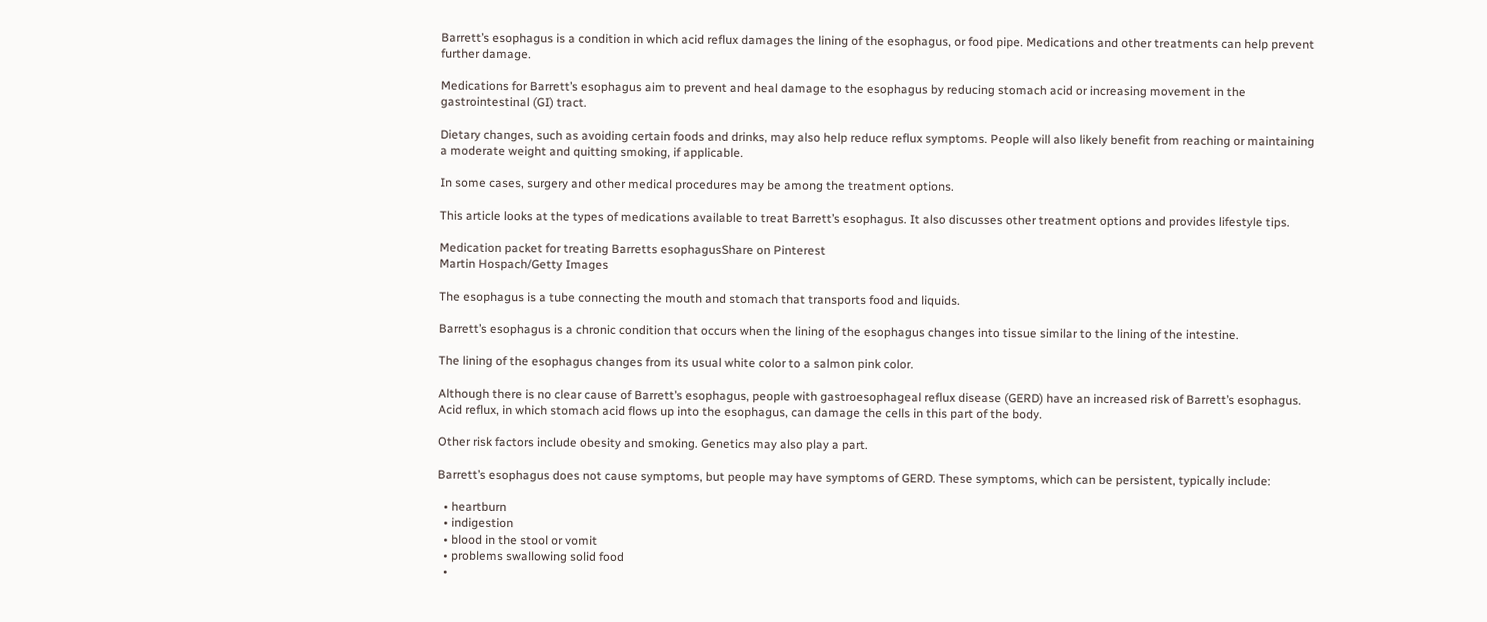Barrett’s esophagus is a condition in which acid reflux damages the lining of the esophagus, or food pipe. Medications and other treatments can help prevent further damage.

Medications for Barrett’s esophagus aim to prevent and heal damage to the esophagus by reducing stomach acid or increasing movement in the gastrointestinal (GI) tract.

Dietary changes, such as avoiding certain foods and drinks, may also help reduce reflux symptoms. People will also likely benefit from reaching or maintaining a moderate weight and quitting smoking, if applicable.

In some cases, surgery and other medical procedures may be among the treatment options.

This article looks at the types of medications available to treat Barrett’s esophagus. It also discusses other treatment options and provides lifestyle tips.

Medication packet for treating Barretts esophagusShare on Pinterest
Martin Hospach/Getty Images

The esophagus is a tube connecting the mouth and stomach that transports food and liquids.

Barrett’s esophagus is a chronic condition that occurs when the lining of the esophagus changes into tissue similar to the lining of the intestine.

The lining of the esophagus changes from its usual white color to a salmon pink color.

Although there is no clear cause of Barrett’s esophagus, people with gastroesophageal reflux disease (GERD) have an increased risk of Barrett’s esophagus. Acid reflux, in which stomach acid flows up into the esophagus, can damage the cells in this part of the body.

Other risk factors include obesity and smoking. Genetics may also play a part.

Barrett’s esophagus does not cause symptoms, but people may have symptoms of GERD. These symptoms, which can be persistent, typically include:

  • heartburn
  • indigestion
  • blood in the stool or vomit
  • problems swallowing solid food
  •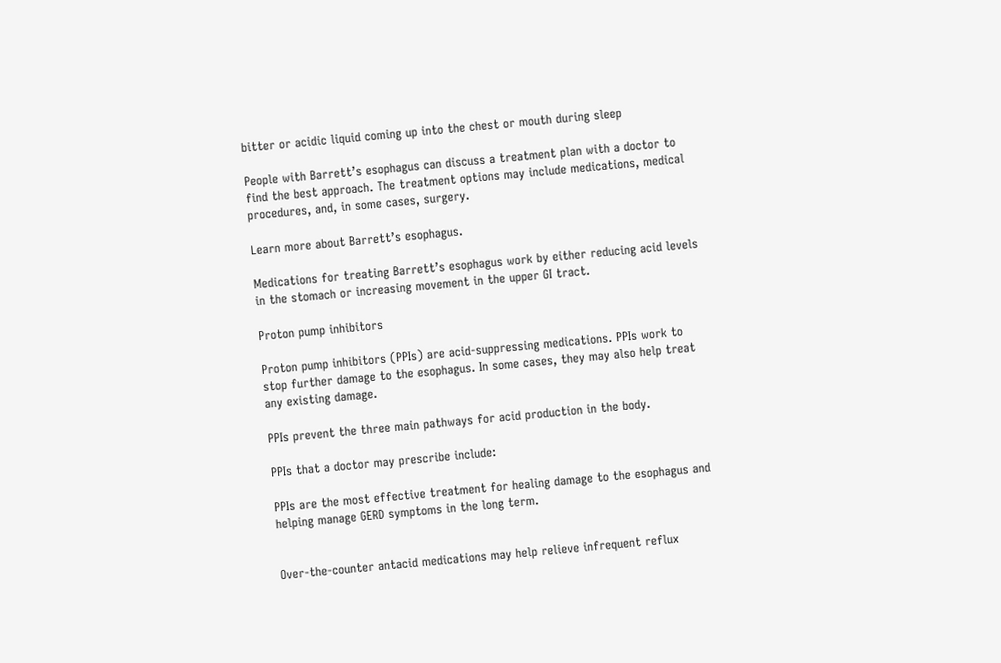bitter or acidic liquid coming up into the chest or mouth during sleep

People with Barrett’s esophagus can discuss a treatment plan with a doctor to find the best approach. The treatment options may include medications, medical procedures, and, in some cases, surgery.

Learn more about Barrett’s esophagus.

Medications for treating Barrett’s esophagus work by either reducing acid levels in the stomach or increasing movement in the upper GI tract.

Proton pump inhibitors

Proton pump inhibitors (PPIs) are acid-suppressing medications. PPIs work to stop further damage to the esophagus. In some cases, they may also help treat any existing damage.

PPIs prevent the three main pathways for acid production in the body.

PPIs that a doctor may prescribe include:

PPIs are the most effective treatment for healing damage to the esophagus and helping manage GERD symptoms in the long term.


Over-the-counter antacid medications may help relieve infrequent reflux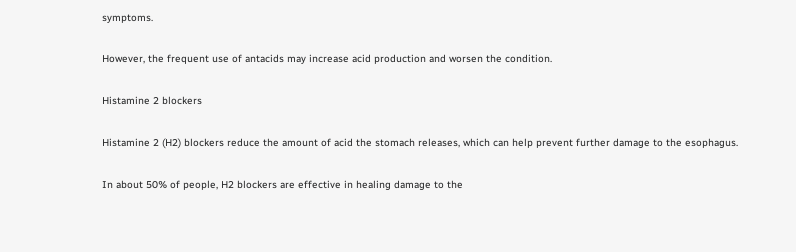symptoms.

However, the frequent use of antacids may increase acid production and worsen the condition.

Histamine 2 blockers

Histamine 2 (H2) blockers reduce the amount of acid the stomach releases, which can help prevent further damage to the esophagus.

In about 50% of people, H2 blockers are effective in healing damage to the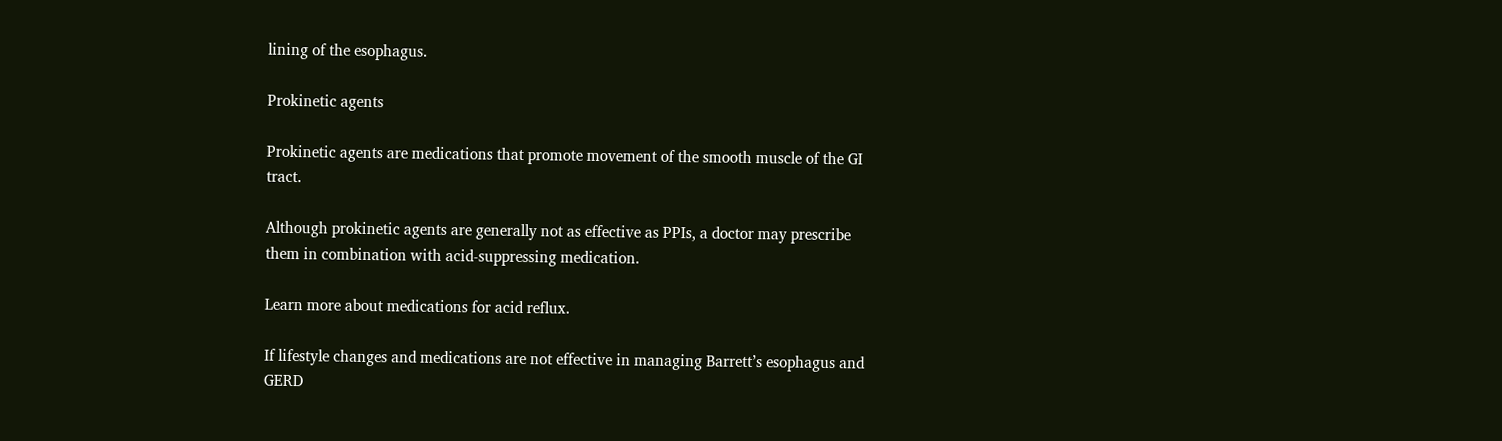lining of the esophagus.

Prokinetic agents

Prokinetic agents are medications that promote movement of the smooth muscle of the GI tract.

Although prokinetic agents are generally not as effective as PPIs, a doctor may prescribe them in combination with acid-suppressing medication.

Learn more about medications for acid reflux.

If lifestyle changes and medications are not effective in managing Barrett’s esophagus and GERD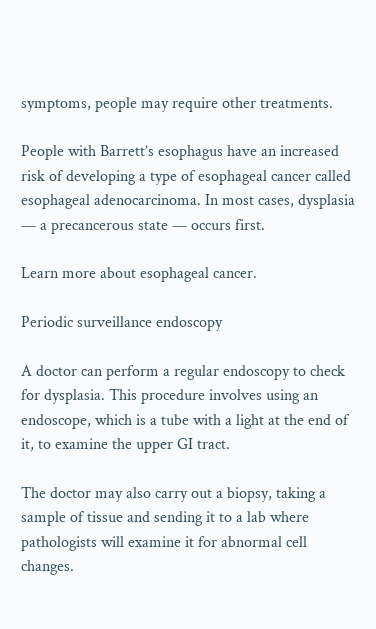symptoms, people may require other treatments.

People with Barrett’s esophagus have an increased risk of developing a type of esophageal cancer called esophageal adenocarcinoma. In most cases, dysplasia — a precancerous state — occurs first.

Learn more about esophageal cancer.

Periodic surveillance endoscopy

A doctor can perform a regular endoscopy to check for dysplasia. This procedure involves using an endoscope, which is a tube with a light at the end of it, to examine the upper GI tract.

The doctor may also carry out a biopsy, taking a sample of tissue and sending it to a lab where pathologists will examine it for abnormal cell changes.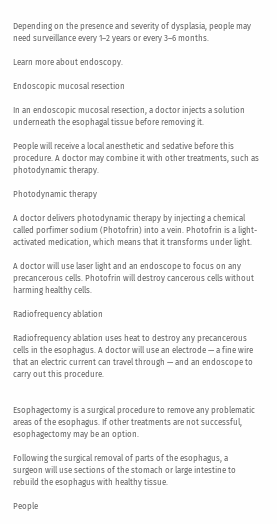Depending on the presence and severity of dysplasia, people may need surveillance every 1–2 years or every 3–6 months.

Learn more about endoscopy.

Endoscopic mucosal resection

In an endoscopic mucosal resection, a doctor injects a solution underneath the esophagal tissue before removing it.

People will receive a local anesthetic and sedative before this procedure. A doctor may combine it with other treatments, such as photodynamic therapy.

Photodynamic therapy

A doctor delivers photodynamic therapy by injecting a chemical called porfimer sodium (Photofrin) into a vein. Photofrin is a light-activated medication, which means that it transforms under light.

A doctor will use laser light and an endoscope to focus on any precancerous cells. Photofrin will destroy cancerous cells without harming healthy cells.

Radiofrequency ablation

Radiofrequency ablation uses heat to destroy any precancerous cells in the esophagus. A doctor will use an electrode — a fine wire that an electric current can travel through — and an endoscope to carry out this procedure.


Esophagectomy is a surgical procedure to remove any problematic areas of the esophagus. If other treatments are not successful, esophagectomy may be an option.

Following the surgical removal of parts of the esophagus, a surgeon will use sections of the stomach or large intestine to rebuild the esophagus with healthy tissue.

People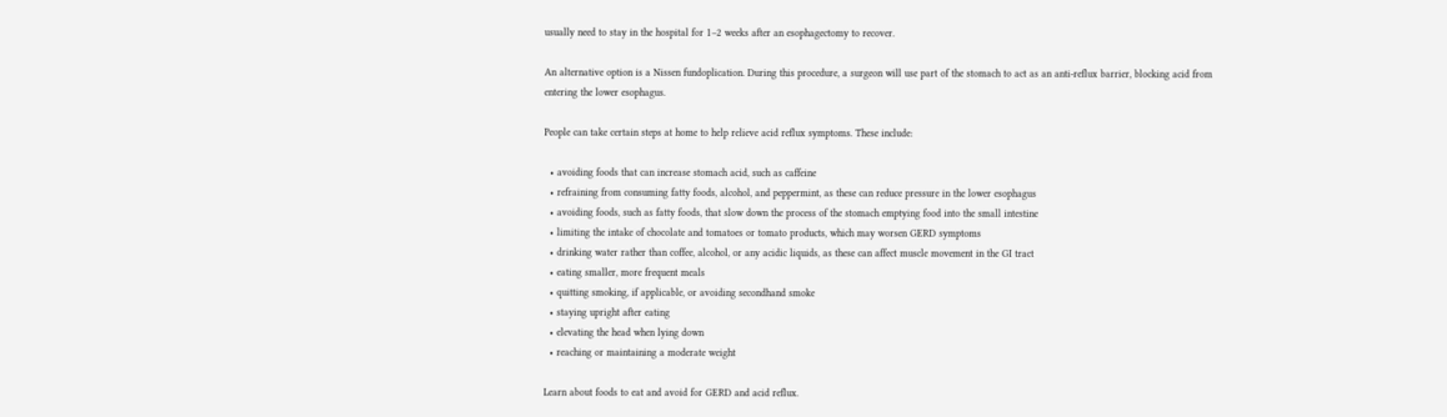usually need to stay in the hospital for 1–2 weeks after an esophagectomy to recover.

An alternative option is a Nissen fundoplication. During this procedure, a surgeon will use part of the stomach to act as an anti-reflux barrier, blocking acid from entering the lower esophagus.

People can take certain steps at home to help relieve acid reflux symptoms. These include:

  • avoiding foods that can increase stomach acid, such as caffeine
  • refraining from consuming fatty foods, alcohol, and peppermint, as these can reduce pressure in the lower esophagus
  • avoiding foods, such as fatty foods, that slow down the process of the stomach emptying food into the small intestine
  • limiting the intake of chocolate and tomatoes or tomato products, which may worsen GERD symptoms
  • drinking water rather than coffee, alcohol, or any acidic liquids, as these can affect muscle movement in the GI tract
  • eating smaller, more frequent meals
  • quitting smoking, if applicable, or avoiding secondhand smoke
  • staying upright after eating
  • elevating the head when lying down
  • reaching or maintaining a moderate weight

Learn about foods to eat and avoid for GERD and acid reflux.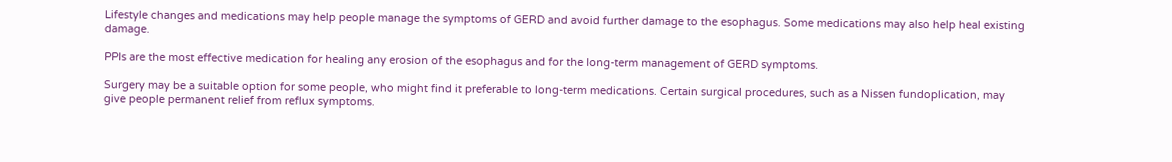Lifestyle changes and medications may help people manage the symptoms of GERD and avoid further damage to the esophagus. Some medications may also help heal existing damage.

PPIs are the most effective medication for healing any erosion of the esophagus and for the long-term management of GERD symptoms.

Surgery may be a suitable option for some people, who might find it preferable to long-term medications. Certain surgical procedures, such as a Nissen fundoplication, may give people permanent relief from reflux symptoms.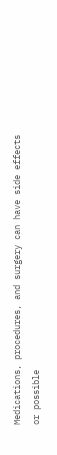Medications, procedures, and surgery can have side effects or possible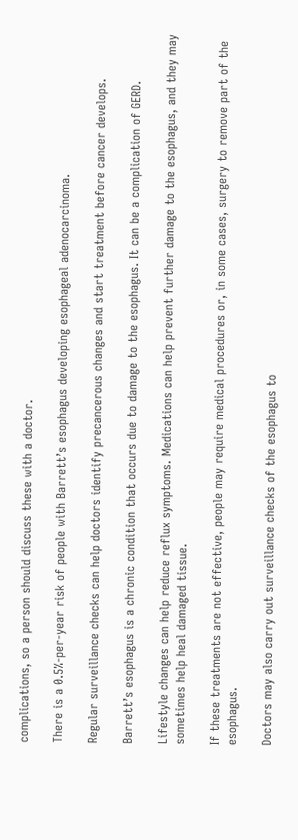complications, so a person should discuss these with a doctor.

There is a 0.5%-per-year risk of people with Barrett’s esophagus developing esophageal adenocarcinoma.

Regular surveillance checks can help doctors identify precancerous changes and start treatment before cancer develops.

Barrett’s esophagus is a chronic condition that occurs due to damage to the esophagus. It can be a complication of GERD.

Lifestyle changes can help reduce reflux symptoms. Medications can help prevent further damage to the esophagus, and they may sometimes help heal damaged tissue.

If these treatments are not effective, people may require medical procedures or, in some cases, surgery to remove part of the esophagus.

Doctors may also carry out surveillance checks of the esophagus to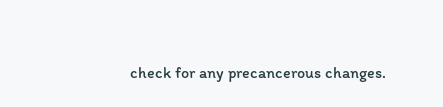check for any precancerous changes.